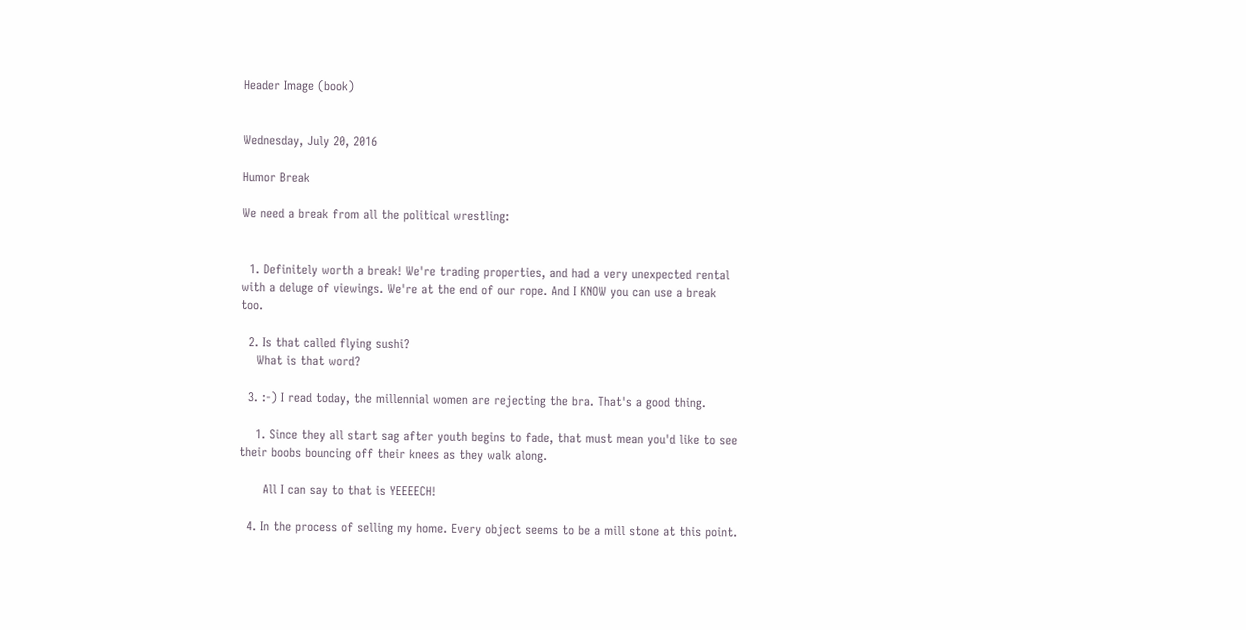Header Image (book)


Wednesday, July 20, 2016

Humor Break

We need a break from all the political wrestling:


  1. Definitely worth a break! We're trading properties, and had a very unexpected rental with a deluge of viewings. We're at the end of our rope. And I KNOW you can use a break too.

  2. Is that called flying sushi?
    What is that word?

  3. :-) I read today, the millennial women are rejecting the bra. That's a good thing.

    1. Since they all start sag after youth begins to fade, that must mean you'd like to see their boobs bouncing off their knees as they walk along.

      All I can say to that is YEEEECH!

  4. In the process of selling my home. Every object seems to be a mill stone at this point.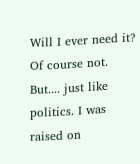Will I ever need it? Of course not. But.... just like politics. I was raised on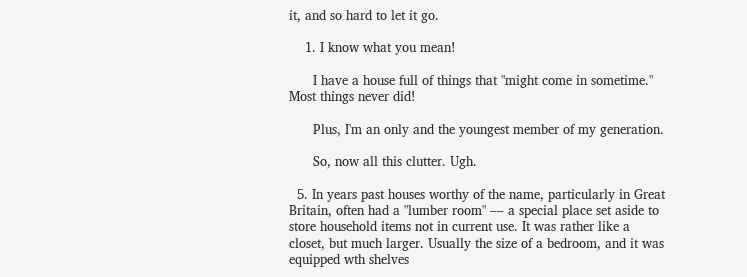it, and so hard to let it go.

    1. I know what you mean!

      I have a house full of things that "might come in sometime." Most things never did!

      Plus, I'm an only and the youngest member of my generation.

      So, now all this clutter. Ugh.

  5. In years past houses worthy of the name, particularly in Great Britain, often had a "lumber room" –– a special place set aside to store household items not in current use. It was rather like a closet, but much larger. Usually the size of a bedroom, and it was equipped wth shelves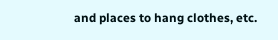and places to hang clothes, etc.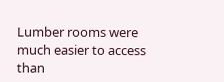Lumber rooms were much easier to access than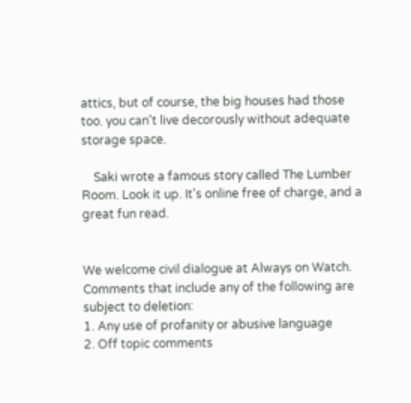attics, but of course, the big houses had those too. you can't live decorously without adequate storage space.

    Saki wrote a famous story called The Lumber Room. Look it up. It's online free of charge, and a great fun read.


We welcome civil dialogue at Always on Watch. Comments that include any of the following are subject to deletion:
1. Any use of profanity or abusive language
2. Off topic comments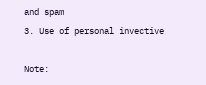and spam
3. Use of personal invective

Note: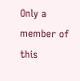Only a member of this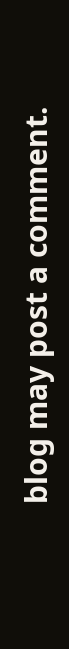blog may post a comment.